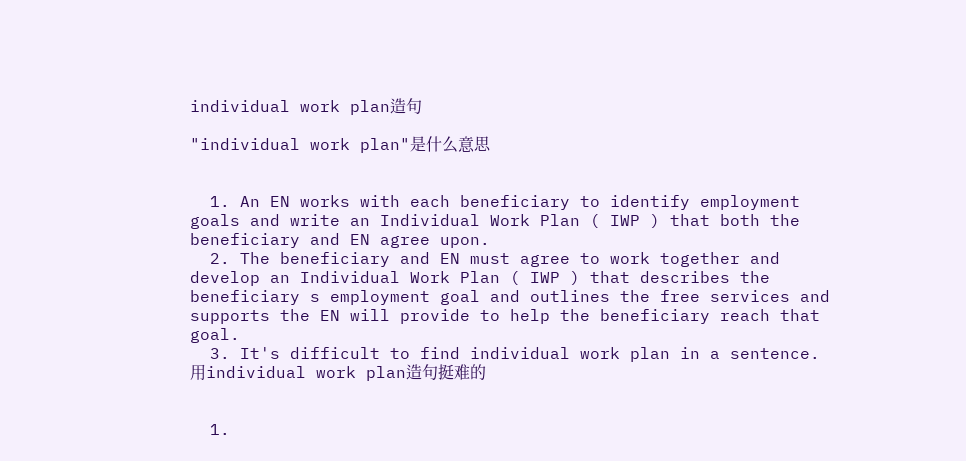individual work plan造句

"individual work plan"是什么意思


  1. An EN works with each beneficiary to identify employment goals and write an Individual Work Plan ( IWP ) that both the beneficiary and EN agree upon.
  2. The beneficiary and EN must agree to work together and develop an Individual Work Plan ( IWP ) that describes the beneficiary s employment goal and outlines the free services and supports the EN will provide to help the beneficiary reach that goal.
  3. It's difficult to find individual work plan in a sentence. 用individual work plan造句挺难的


  1.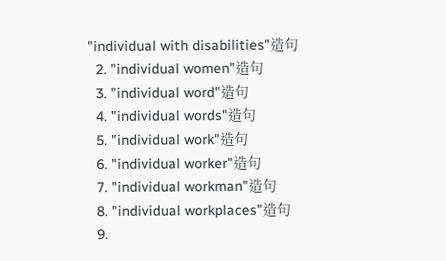"individual with disabilities"造句
  2. "individual women"造句
  3. "individual word"造句
  4. "individual words"造句
  5. "individual work"造句
  6. "individual worker"造句
  7. "individual workman"造句
  8. "individual workplaces"造句
  9.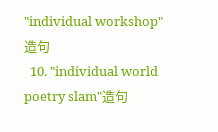"individual workshop"造句
  10. "individual world poetry slam"造句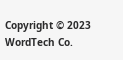Copyright © 2023 WordTech Co.